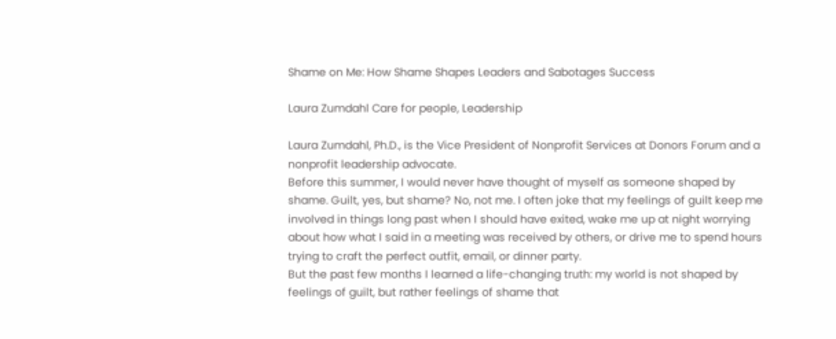Shame on Me: How Shame Shapes Leaders and Sabotages Success

Laura Zumdahl Care for people, Leadership

Laura Zumdahl, Ph.D., is the Vice President of Nonprofit Services at Donors Forum and a nonprofit leadership advocate.
Before this summer, I would never have thought of myself as someone shaped by shame. Guilt, yes, but shame? No, not me. I often joke that my feelings of guilt keep me involved in things long past when I should have exited, wake me up at night worrying about how what I said in a meeting was received by others, or drive me to spend hours trying to craft the perfect outfit, email, or dinner party.
But the past few months I learned a life-changing truth: my world is not shaped by feelings of guilt, but rather feelings of shame that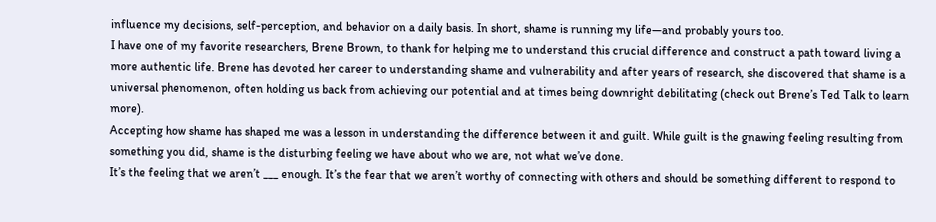influence my decisions, self-perception, and behavior on a daily basis. In short, shame is running my life—and probably yours too.
I have one of my favorite researchers, Brene Brown, to thank for helping me to understand this crucial difference and construct a path toward living a more authentic life. Brene has devoted her career to understanding shame and vulnerability and after years of research, she discovered that shame is a universal phenomenon, often holding us back from achieving our potential and at times being downright debilitating (check out Brene’s Ted Talk to learn more).
Accepting how shame has shaped me was a lesson in understanding the difference between it and guilt. While guilt is the gnawing feeling resulting from something you did, shame is the disturbing feeling we have about who we are, not what we’ve done.
It’s the feeling that we aren’t ___ enough. It’s the fear that we aren’t worthy of connecting with others and should be something different to respond to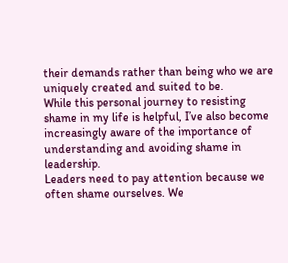their demands rather than being who we are uniquely created and suited to be.
While this personal journey to resisting shame in my life is helpful, I’ve also become increasingly aware of the importance of understanding and avoiding shame in leadership.
Leaders need to pay attention because we often shame ourselves. We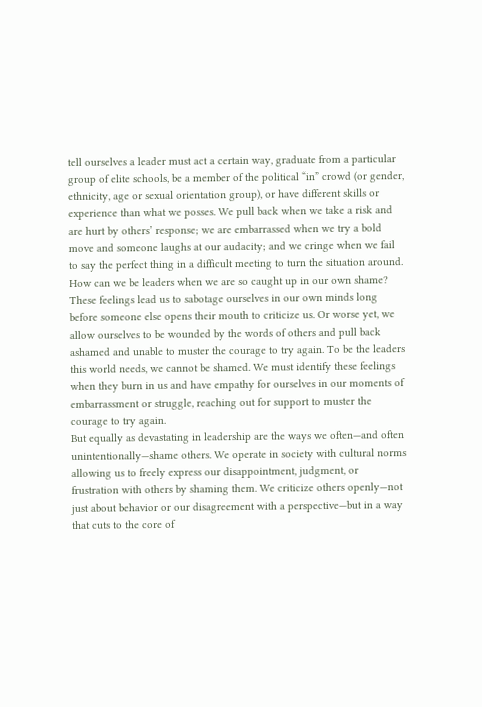tell ourselves a leader must act a certain way, graduate from a particular group of elite schools, be a member of the political “in” crowd (or gender, ethnicity, age or sexual orientation group), or have different skills or experience than what we posses. We pull back when we take a risk and are hurt by others’ response; we are embarrassed when we try a bold move and someone laughs at our audacity; and we cringe when we fail to say the perfect thing in a difficult meeting to turn the situation around.
How can we be leaders when we are so caught up in our own shame? These feelings lead us to sabotage ourselves in our own minds long before someone else opens their mouth to criticize us. Or worse yet, we allow ourselves to be wounded by the words of others and pull back ashamed and unable to muster the courage to try again. To be the leaders this world needs, we cannot be shamed. We must identify these feelings when they burn in us and have empathy for ourselves in our moments of embarrassment or struggle, reaching out for support to muster the courage to try again.
But equally as devastating in leadership are the ways we often—and often unintentionally—shame others. We operate in society with cultural norms allowing us to freely express our disappointment, judgment, or frustration with others by shaming them. We criticize others openly—not just about behavior or our disagreement with a perspective—but in a way that cuts to the core of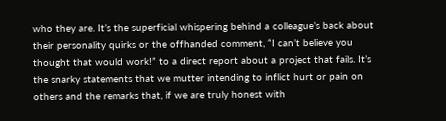who they are. It’s the superficial whispering behind a colleague’s back about their personality quirks or the offhanded comment, “I can’t believe you thought that would work!” to a direct report about a project that fails. It’s the snarky statements that we mutter intending to inflict hurt or pain on others and the remarks that, if we are truly honest with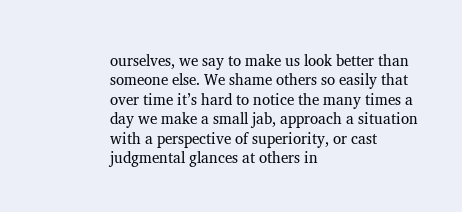ourselves, we say to make us look better than someone else. We shame others so easily that over time it’s hard to notice the many times a day we make a small jab, approach a situation with a perspective of superiority, or cast judgmental glances at others in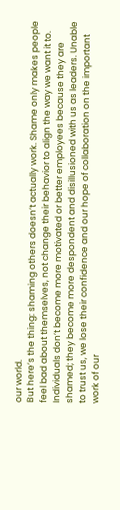our world.
But here’s the thing: shaming others doesn’t actually work. Shame only makes people feel bad about themselves, not change their behavior to align the way we want it to. Individuals don’t become more motivated or better employees because they are shamed; they become more despondent and disillusioned with us as leaders. Unable to trust us, we lose their confidence and our hope of collaboration on the important work of our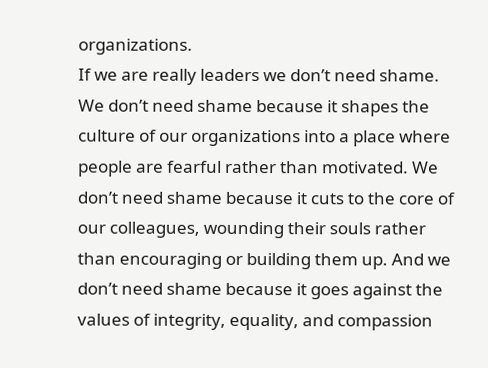organizations.
If we are really leaders we don’t need shame. We don’t need shame because it shapes the culture of our organizations into a place where people are fearful rather than motivated. We don’t need shame because it cuts to the core of our colleagues, wounding their souls rather than encouraging or building them up. And we don’t need shame because it goes against the values of integrity, equality, and compassion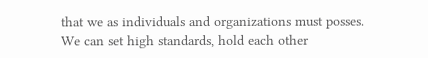that we as individuals and organizations must posses.
We can set high standards, hold each other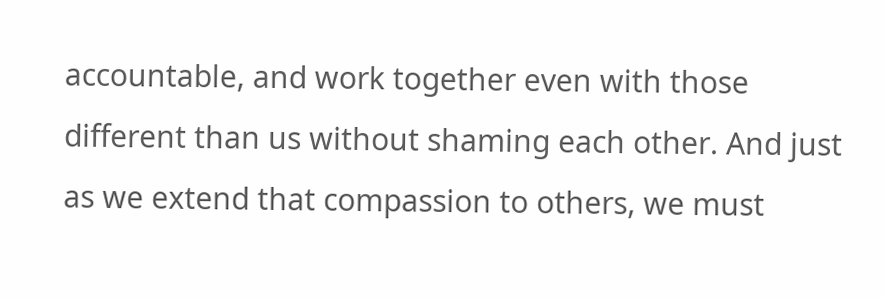accountable, and work together even with those different than us without shaming each other. And just as we extend that compassion to others, we must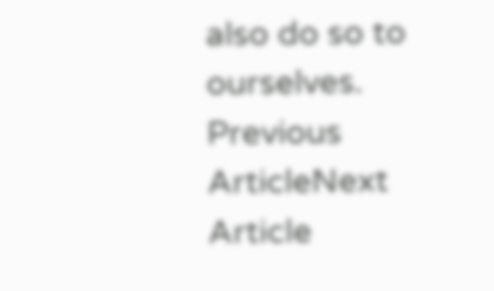also do so to ourselves.
Previous ArticleNext Article